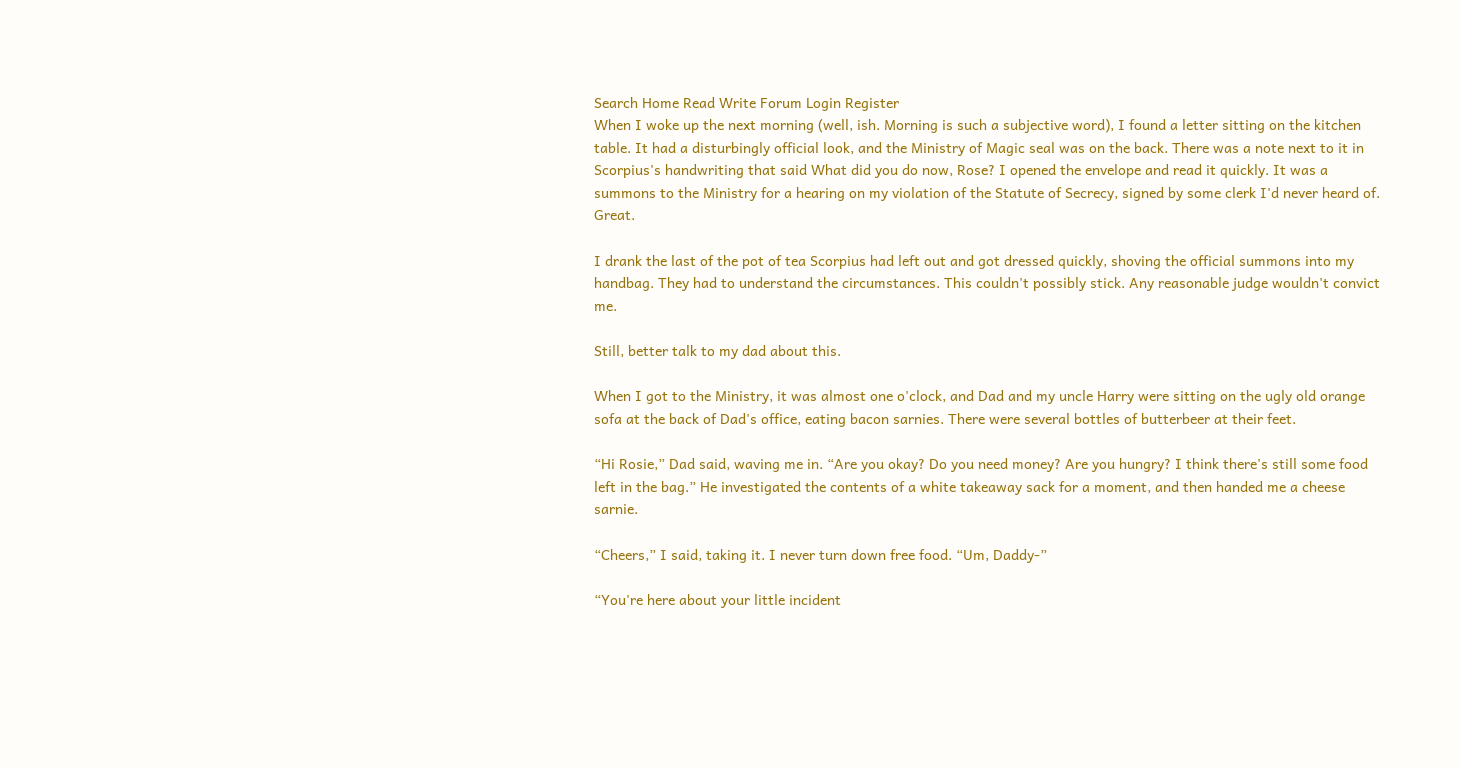Search Home Read Write Forum Login Register
When I woke up the next morning (well, ish. Morning is such a subjective word), I found a letter sitting on the kitchen table. It had a disturbingly official look, and the Ministry of Magic seal was on the back. There was a note next to it in Scorpius's handwriting that said What did you do now, Rose? I opened the envelope and read it quickly. It was a summons to the Ministry for a hearing on my violation of the Statute of Secrecy, signed by some clerk I'd never heard of. Great.

I drank the last of the pot of tea Scorpius had left out and got dressed quickly, shoving the official summons into my handbag. They had to understand the circumstances. This couldn't possibly stick. Any reasonable judge wouldn't convict me.

Still, better talk to my dad about this.

When I got to the Ministry, it was almost one o'clock, and Dad and my uncle Harry were sitting on the ugly old orange sofa at the back of Dad's office, eating bacon sarnies. There were several bottles of butterbeer at their feet.

“Hi Rosie,” Dad said, waving me in. “Are you okay? Do you need money? Are you hungry? I think there's still some food left in the bag.” He investigated the contents of a white takeaway sack for a moment, and then handed me a cheese sarnie.

“Cheers,” I said, taking it. I never turn down free food. “Um, Daddy-”

“You're here about your little incident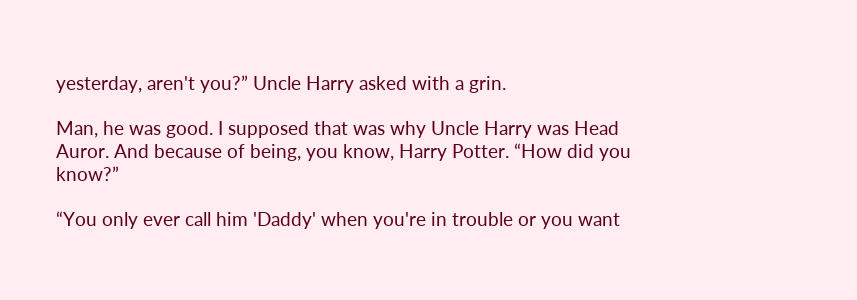yesterday, aren't you?” Uncle Harry asked with a grin.

Man, he was good. I supposed that was why Uncle Harry was Head Auror. And because of being, you know, Harry Potter. “How did you know?”

“You only ever call him 'Daddy' when you're in trouble or you want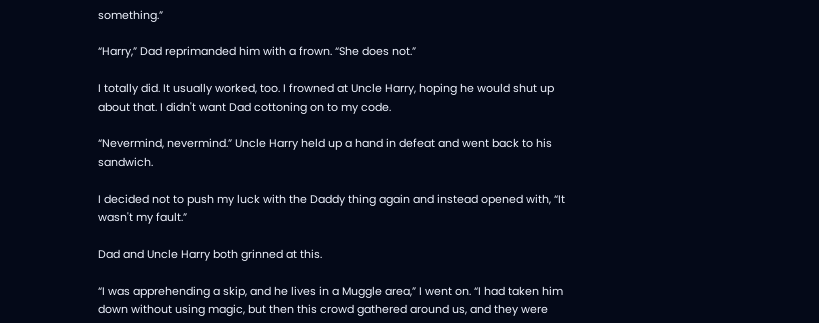something.”

“Harry,” Dad reprimanded him with a frown. “She does not.”

I totally did. It usually worked, too. I frowned at Uncle Harry, hoping he would shut up about that. I didn't want Dad cottoning on to my code.

“Nevermind, nevermind.” Uncle Harry held up a hand in defeat and went back to his sandwich.

I decided not to push my luck with the Daddy thing again and instead opened with, “It wasn't my fault.”

Dad and Uncle Harry both grinned at this.

“I was apprehending a skip, and he lives in a Muggle area,” I went on. “I had taken him down without using magic, but then this crowd gathered around us, and they were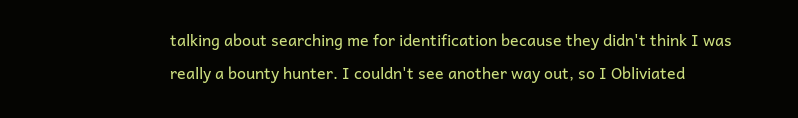talking about searching me for identification because they didn't think I was really a bounty hunter. I couldn't see another way out, so I Obliviated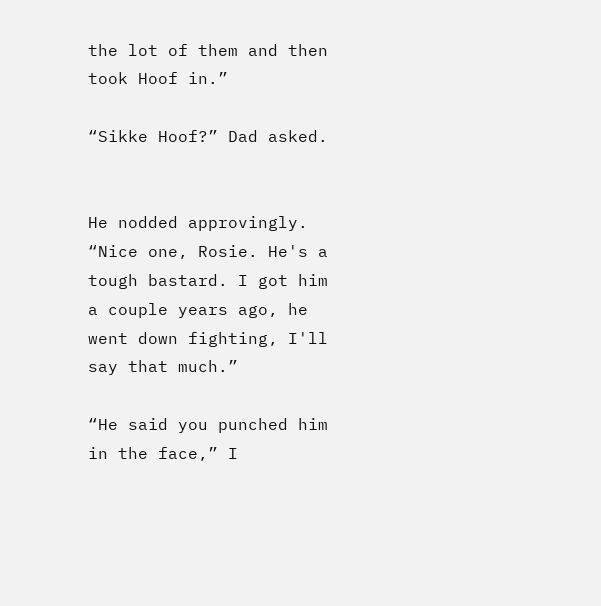the lot of them and then took Hoof in.”

“Sikke Hoof?” Dad asked.


He nodded approvingly. “Nice one, Rosie. He's a tough bastard. I got him a couple years ago, he went down fighting, I'll say that much.”

“He said you punched him in the face,” I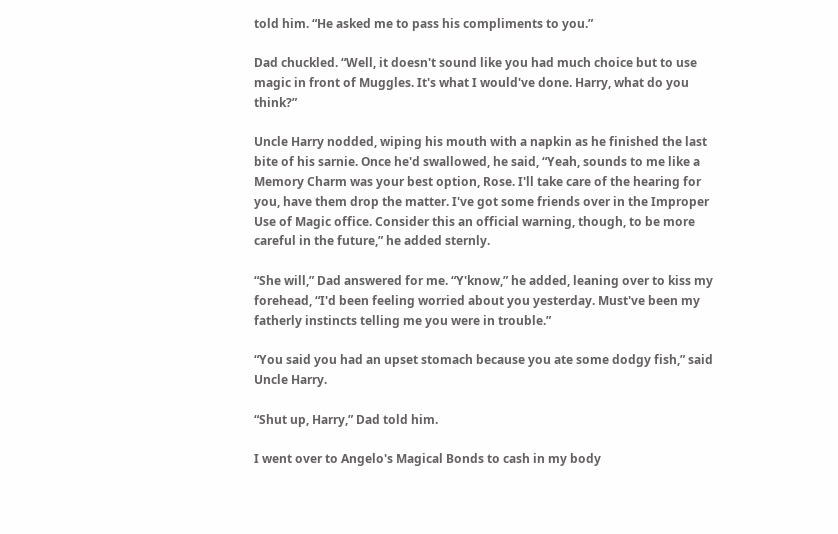told him. “He asked me to pass his compliments to you.”

Dad chuckled. “Well, it doesn't sound like you had much choice but to use magic in front of Muggles. It's what I would've done. Harry, what do you think?”

Uncle Harry nodded, wiping his mouth with a napkin as he finished the last bite of his sarnie. Once he'd swallowed, he said, “Yeah, sounds to me like a Memory Charm was your best option, Rose. I'll take care of the hearing for you, have them drop the matter. I've got some friends over in the Improper Use of Magic office. Consider this an official warning, though, to be more careful in the future,” he added sternly.

“She will,” Dad answered for me. “Y'know,” he added, leaning over to kiss my forehead, “I'd been feeling worried about you yesterday. Must've been my fatherly instincts telling me you were in trouble.”

“You said you had an upset stomach because you ate some dodgy fish,” said Uncle Harry.

“Shut up, Harry,” Dad told him.

I went over to Angelo's Magical Bonds to cash in my body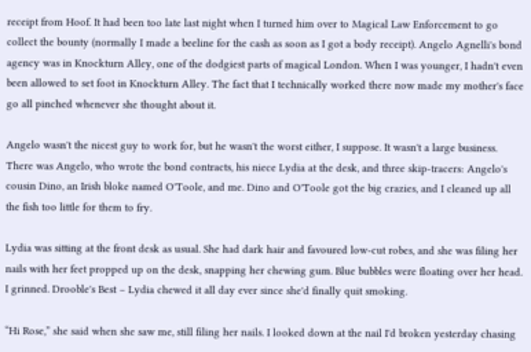receipt from Hoof. It had been too late last night when I turned him over to Magical Law Enforcement to go collect the bounty (normally I made a beeline for the cash as soon as I got a body receipt). Angelo Agnelli's bond agency was in Knockturn Alley, one of the dodgiest parts of magical London. When I was younger, I hadn't even been allowed to set foot in Knockturn Alley. The fact that I technically worked there now made my mother's face go all pinched whenever she thought about it.

Angelo wasn't the nicest guy to work for, but he wasn't the worst either, I suppose. It wasn't a large business. There was Angelo, who wrote the bond contracts, his niece Lydia at the desk, and three skip-tracers: Angelo's cousin Dino, an Irish bloke named O'Toole, and me. Dino and O'Toole got the big crazies, and I cleaned up all the fish too little for them to fry.

Lydia was sitting at the front desk as usual. She had dark hair and favoured low-cut robes, and she was filing her nails with her feet propped up on the desk, snapping her chewing gum. Blue bubbles were floating over her head. I grinned. Drooble's Best – Lydia chewed it all day ever since she'd finally quit smoking.

“Hi Rose,” she said when she saw me, still filing her nails. I looked down at the nail I'd broken yesterday chasing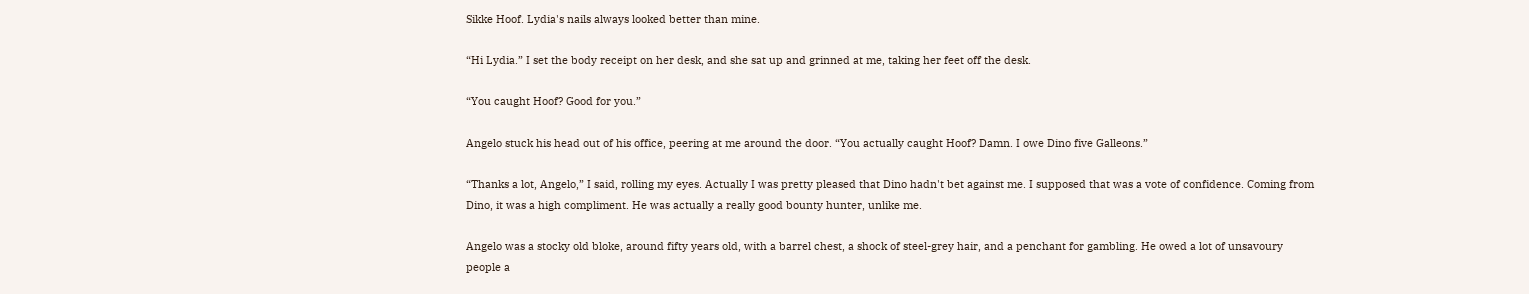Sikke Hoof. Lydia's nails always looked better than mine.

“Hi Lydia.” I set the body receipt on her desk, and she sat up and grinned at me, taking her feet off the desk.

“You caught Hoof? Good for you.”

Angelo stuck his head out of his office, peering at me around the door. “You actually caught Hoof? Damn. I owe Dino five Galleons.”

“Thanks a lot, Angelo,” I said, rolling my eyes. Actually I was pretty pleased that Dino hadn't bet against me. I supposed that was a vote of confidence. Coming from Dino, it was a high compliment. He was actually a really good bounty hunter, unlike me.

Angelo was a stocky old bloke, around fifty years old, with a barrel chest, a shock of steel-grey hair, and a penchant for gambling. He owed a lot of unsavoury people a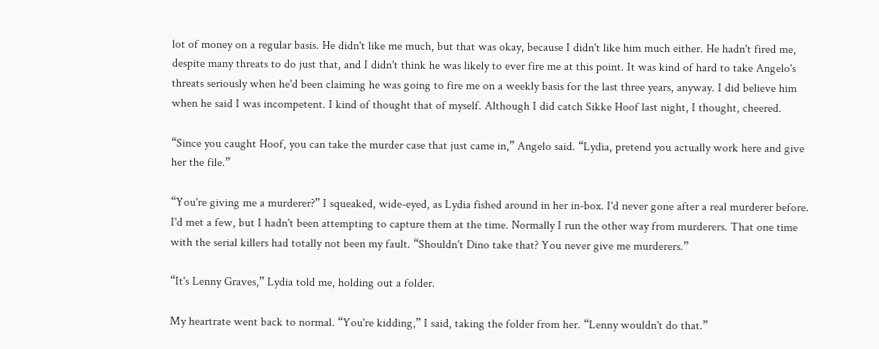lot of money on a regular basis. He didn't like me much, but that was okay, because I didn't like him much either. He hadn't fired me, despite many threats to do just that, and I didn't think he was likely to ever fire me at this point. It was kind of hard to take Angelo's threats seriously when he'd been claiming he was going to fire me on a weekly basis for the last three years, anyway. I did believe him when he said I was incompetent. I kind of thought that of myself. Although I did catch Sikke Hoof last night, I thought, cheered.

“Since you caught Hoof, you can take the murder case that just came in,” Angelo said. “Lydia, pretend you actually work here and give her the file.”

“You're giving me a murderer?” I squeaked, wide-eyed, as Lydia fished around in her in-box. I'd never gone after a real murderer before. I'd met a few, but I hadn't been attempting to capture them at the time. Normally I run the other way from murderers. That one time with the serial killers had totally not been my fault. “Shouldn't Dino take that? You never give me murderers.”

“It's Lenny Graves,” Lydia told me, holding out a folder.

My heartrate went back to normal. “You're kidding,” I said, taking the folder from her. “Lenny wouldn't do that.”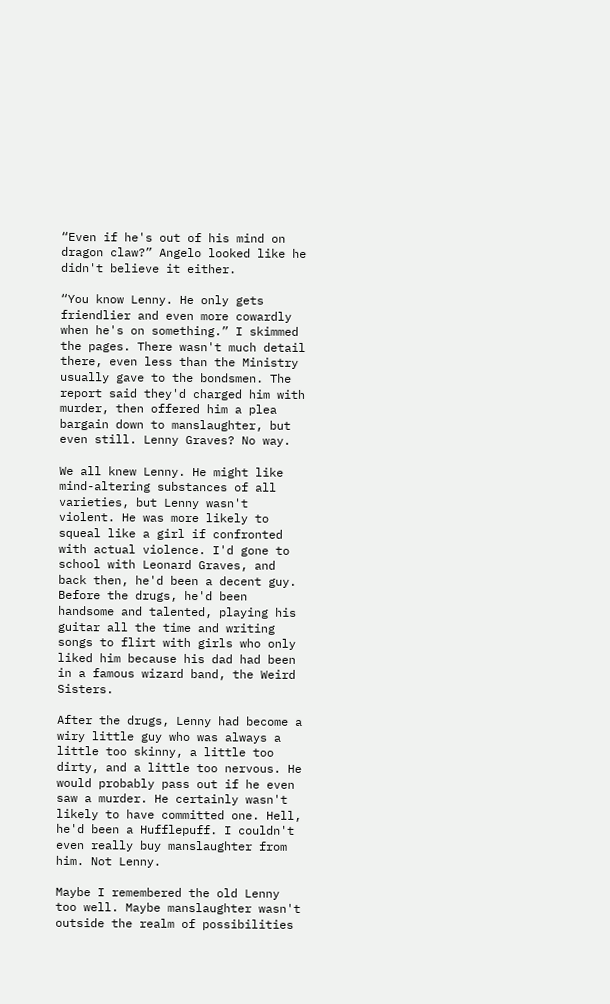“Even if he's out of his mind on dragon claw?” Angelo looked like he didn't believe it either.

“You know Lenny. He only gets friendlier and even more cowardly when he's on something.” I skimmed the pages. There wasn't much detail there, even less than the Ministry usually gave to the bondsmen. The report said they'd charged him with murder, then offered him a plea bargain down to manslaughter, but even still. Lenny Graves? No way.

We all knew Lenny. He might like mind-altering substances of all varieties, but Lenny wasn't violent. He was more likely to squeal like a girl if confronted with actual violence. I'd gone to school with Leonard Graves, and back then, he'd been a decent guy. Before the drugs, he'd been handsome and talented, playing his guitar all the time and writing songs to flirt with girls who only liked him because his dad had been in a famous wizard band, the Weird Sisters.

After the drugs, Lenny had become a wiry little guy who was always a little too skinny, a little too dirty, and a little too nervous. He would probably pass out if he even saw a murder. He certainly wasn't likely to have committed one. Hell, he'd been a Hufflepuff. I couldn't even really buy manslaughter from him. Not Lenny.

Maybe I remembered the old Lenny too well. Maybe manslaughter wasn't outside the realm of possibilities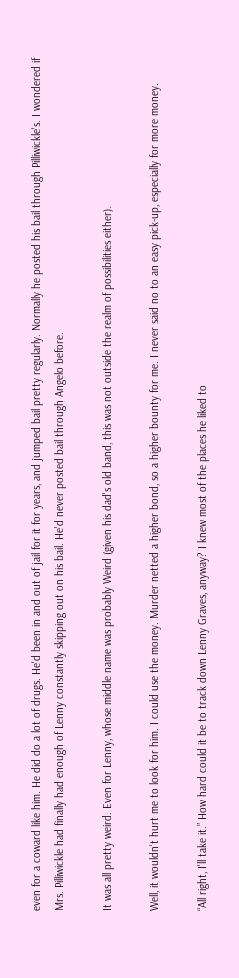even for a coward like him. He did do a lot of drugs. He'd been in and out of jail for it for years, and jumped bail pretty regularly. Normally he posted his bail through Pilliwickle's. I wondered if Mrs. Pilliwickle had finally had enough of Lenny constantly skipping out on his bail. He'd never posted bail through Angelo before.

It was all pretty weird. Even for Lenny, whose middle name was probably Weird (given his dad's old band, this was not outside the realm of possibilities either).

Well, it wouldn't hurt me to look for him. I could use the money. Murder netted a higher bond, so a higher bounty for me. I never said no to an easy pick-up, especially for more money.

“All right, I'll take it.” How hard could it be to track down Lenny Graves, anyway? I knew most of the places he liked to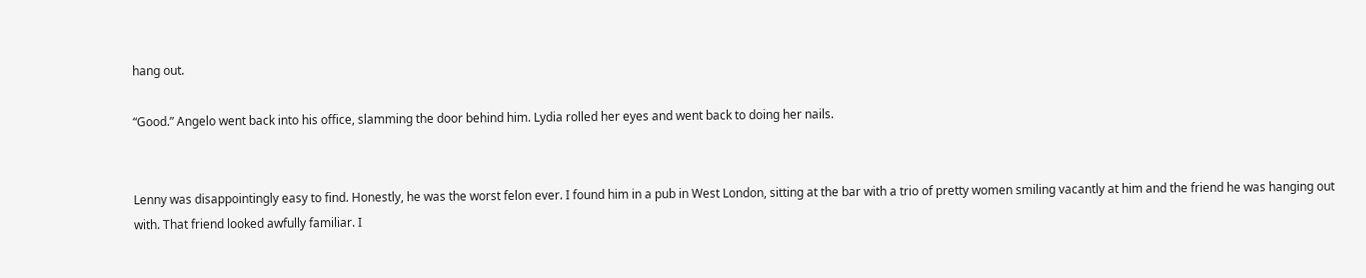hang out.

“Good.” Angelo went back into his office, slamming the door behind him. Lydia rolled her eyes and went back to doing her nails.


Lenny was disappointingly easy to find. Honestly, he was the worst felon ever. I found him in a pub in West London, sitting at the bar with a trio of pretty women smiling vacantly at him and the friend he was hanging out with. That friend looked awfully familiar. I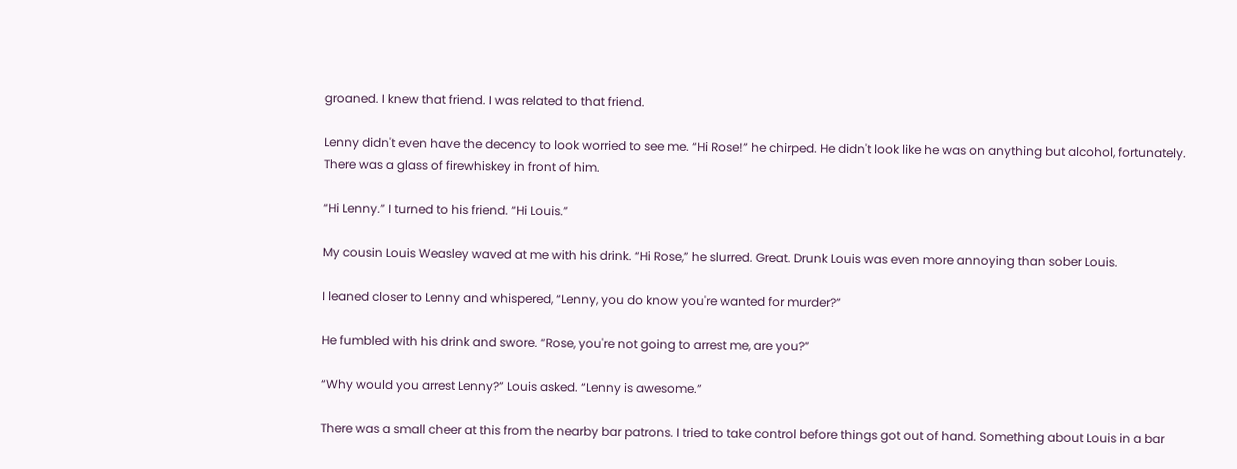groaned. I knew that friend. I was related to that friend.

Lenny didn't even have the decency to look worried to see me. “Hi Rose!” he chirped. He didn't look like he was on anything but alcohol, fortunately. There was a glass of firewhiskey in front of him.

“Hi Lenny.” I turned to his friend. “Hi Louis.”

My cousin Louis Weasley waved at me with his drink. “Hi Rose,” he slurred. Great. Drunk Louis was even more annoying than sober Louis.

I leaned closer to Lenny and whispered, “Lenny, you do know you're wanted for murder?”

He fumbled with his drink and swore. “Rose, you're not going to arrest me, are you?”

“Why would you arrest Lenny?” Louis asked. “Lenny is awesome.”

There was a small cheer at this from the nearby bar patrons. I tried to take control before things got out of hand. Something about Louis in a bar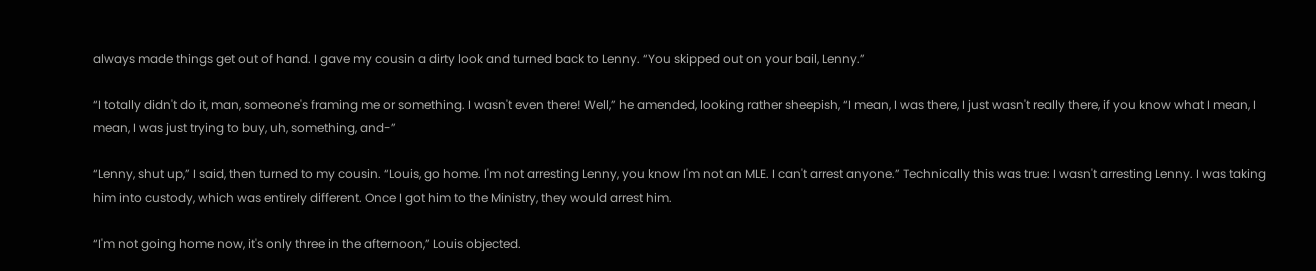always made things get out of hand. I gave my cousin a dirty look and turned back to Lenny. “You skipped out on your bail, Lenny.”

“I totally didn't do it, man, someone's framing me or something. I wasn't even there! Well,” he amended, looking rather sheepish, “I mean, I was there, I just wasn't really there, if you know what I mean, I mean, I was just trying to buy, uh, something, and-”

“Lenny, shut up,” I said, then turned to my cousin. “Louis, go home. I'm not arresting Lenny, you know I'm not an MLE. I can't arrest anyone.” Technically this was true: I wasn't arresting Lenny. I was taking him into custody, which was entirely different. Once I got him to the Ministry, they would arrest him.

“I'm not going home now, it's only three in the afternoon,” Louis objected.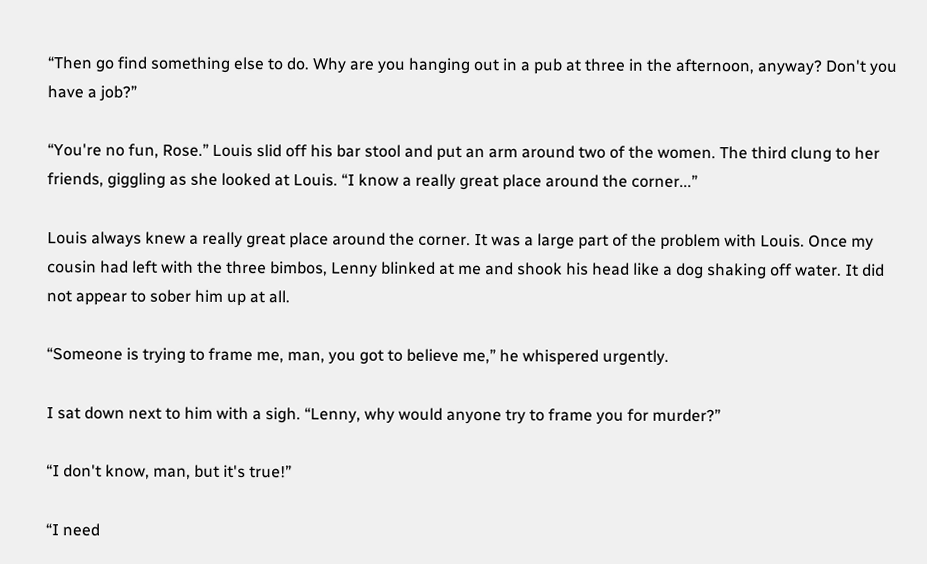“Then go find something else to do. Why are you hanging out in a pub at three in the afternoon, anyway? Don't you have a job?”

“You're no fun, Rose.” Louis slid off his bar stool and put an arm around two of the women. The third clung to her friends, giggling as she looked at Louis. “I know a really great place around the corner...”

Louis always knew a really great place around the corner. It was a large part of the problem with Louis. Once my cousin had left with the three bimbos, Lenny blinked at me and shook his head like a dog shaking off water. It did not appear to sober him up at all.

“Someone is trying to frame me, man, you got to believe me,” he whispered urgently.

I sat down next to him with a sigh. “Lenny, why would anyone try to frame you for murder?”

“I don't know, man, but it's true!”

“I need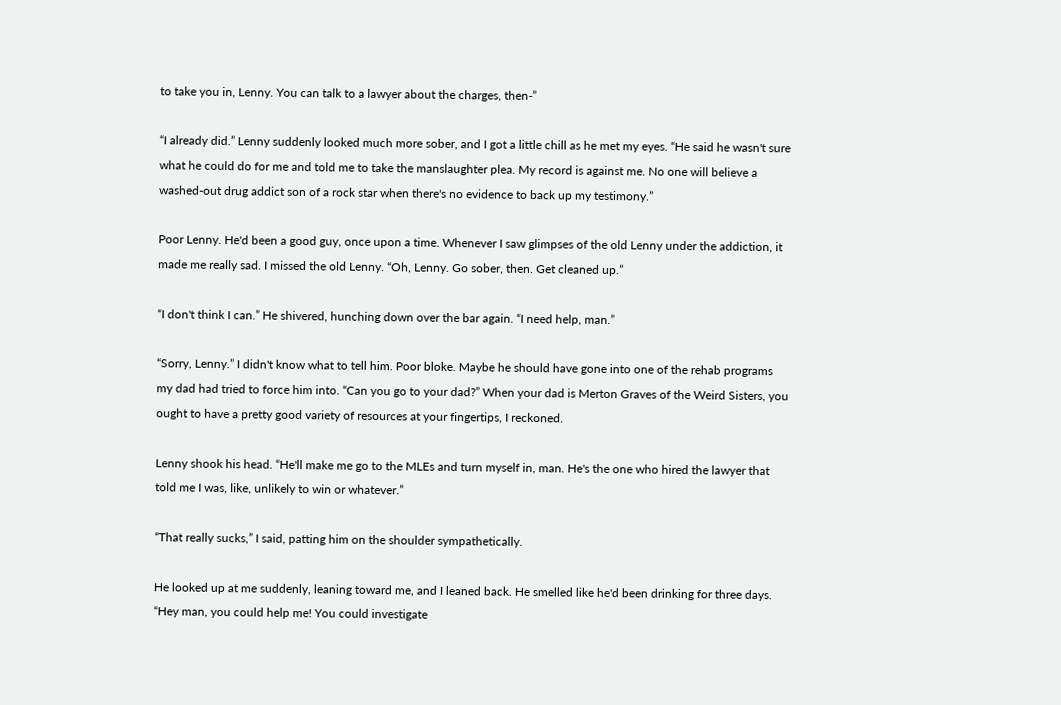to take you in, Lenny. You can talk to a lawyer about the charges, then-”

“I already did.” Lenny suddenly looked much more sober, and I got a little chill as he met my eyes. “He said he wasn't sure what he could do for me and told me to take the manslaughter plea. My record is against me. No one will believe a washed-out drug addict son of a rock star when there's no evidence to back up my testimony.”

Poor Lenny. He'd been a good guy, once upon a time. Whenever I saw glimpses of the old Lenny under the addiction, it made me really sad. I missed the old Lenny. “Oh, Lenny. Go sober, then. Get cleaned up.”

“I don't think I can.” He shivered, hunching down over the bar again. “I need help, man.”

“Sorry, Lenny.” I didn't know what to tell him. Poor bloke. Maybe he should have gone into one of the rehab programs my dad had tried to force him into. “Can you go to your dad?” When your dad is Merton Graves of the Weird Sisters, you ought to have a pretty good variety of resources at your fingertips, I reckoned.

Lenny shook his head. “He'll make me go to the MLEs and turn myself in, man. He's the one who hired the lawyer that told me I was, like, unlikely to win or whatever.”

“That really sucks,” I said, patting him on the shoulder sympathetically.

He looked up at me suddenly, leaning toward me, and I leaned back. He smelled like he'd been drinking for three days. “Hey man, you could help me! You could investigate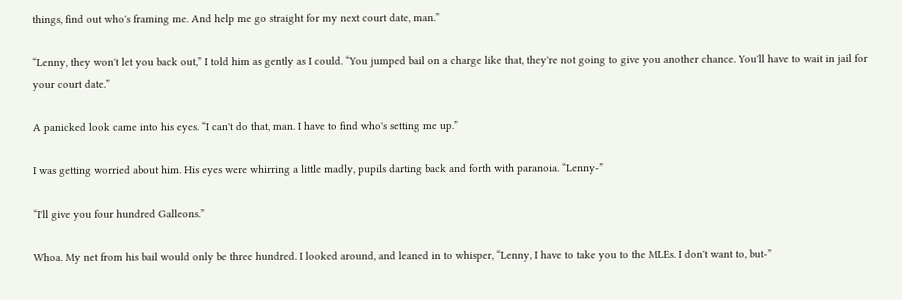things, find out who's framing me. And help me go straight for my next court date, man.”

“Lenny, they won't let you back out,” I told him as gently as I could. “You jumped bail on a charge like that, they're not going to give you another chance. You'll have to wait in jail for your court date.”

A panicked look came into his eyes. “I can't do that, man. I have to find who's setting me up.”

I was getting worried about him. His eyes were whirring a little madly, pupils darting back and forth with paranoia. “Lenny-”

“I'll give you four hundred Galleons.”

Whoa. My net from his bail would only be three hundred. I looked around, and leaned in to whisper, “Lenny, I have to take you to the MLEs. I don't want to, but-”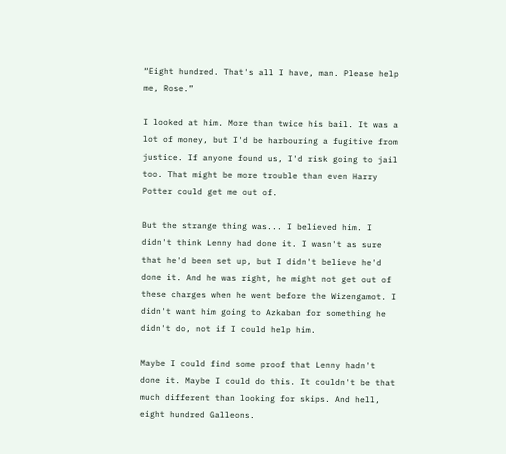“Eight hundred. That's all I have, man. Please help me, Rose.”

I looked at him. More than twice his bail. It was a lot of money, but I'd be harbouring a fugitive from justice. If anyone found us, I'd risk going to jail too. That might be more trouble than even Harry Potter could get me out of.

But the strange thing was... I believed him. I didn't think Lenny had done it. I wasn't as sure that he'd been set up, but I didn't believe he'd done it. And he was right, he might not get out of these charges when he went before the Wizengamot. I didn't want him going to Azkaban for something he didn't do, not if I could help him.

Maybe I could find some proof that Lenny hadn't done it. Maybe I could do this. It couldn't be that much different than looking for skips. And hell, eight hundred Galleons.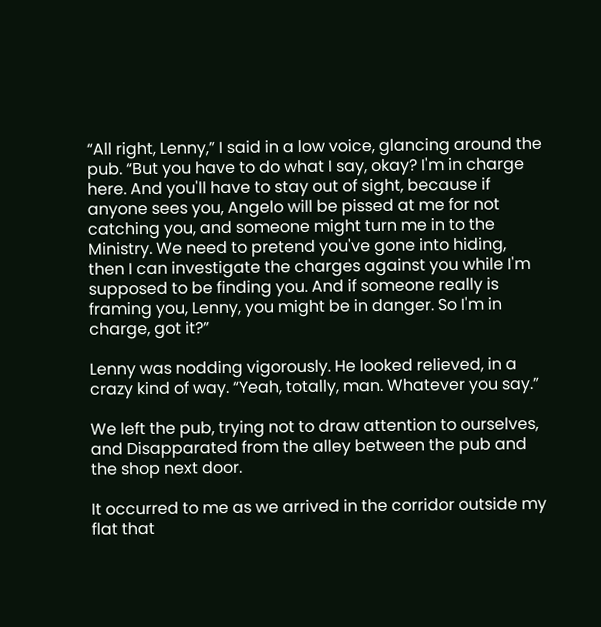“All right, Lenny,” I said in a low voice, glancing around the pub. “But you have to do what I say, okay? I'm in charge here. And you'll have to stay out of sight, because if anyone sees you, Angelo will be pissed at me for not catching you, and someone might turn me in to the Ministry. We need to pretend you've gone into hiding, then I can investigate the charges against you while I'm supposed to be finding you. And if someone really is framing you, Lenny, you might be in danger. So I'm in charge, got it?”

Lenny was nodding vigorously. He looked relieved, in a crazy kind of way. “Yeah, totally, man. Whatever you say.”

We left the pub, trying not to draw attention to ourselves, and Disapparated from the alley between the pub and the shop next door.

It occurred to me as we arrived in the corridor outside my flat that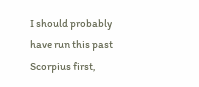I should probably have run this past Scorpius first,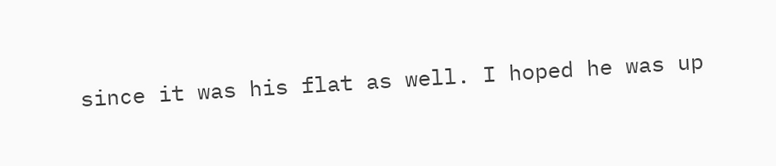since it was his flat as well. I hoped he was up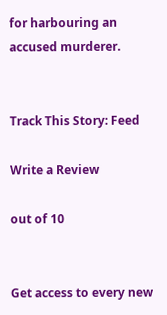for harbouring an accused murderer.


Track This Story: Feed

Write a Review

out of 10


Get access to every new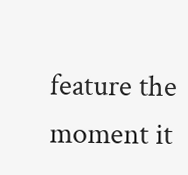feature the moment it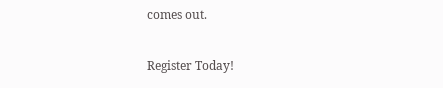comes out.

Register Today!